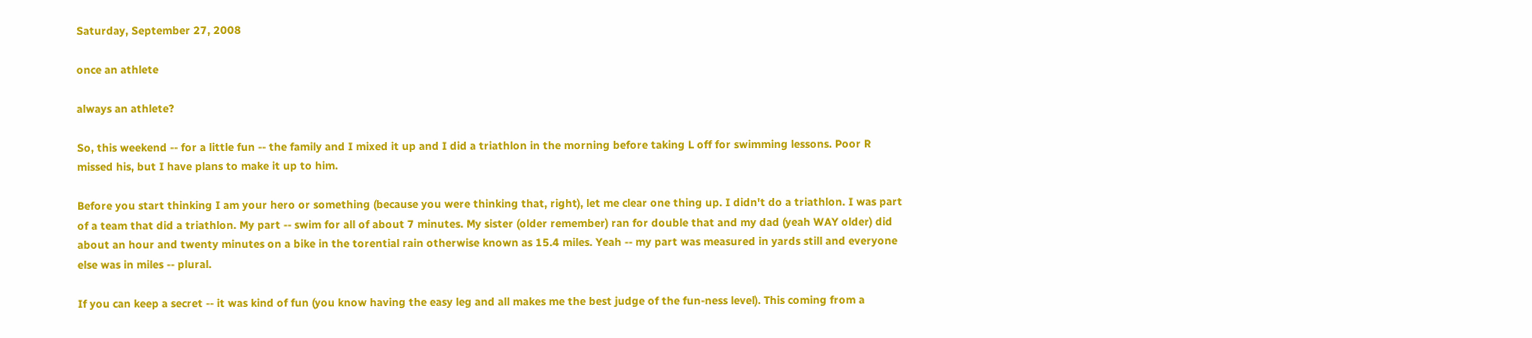Saturday, September 27, 2008

once an athlete

always an athlete?

So, this weekend -- for a little fun -- the family and I mixed it up and I did a triathlon in the morning before taking L off for swimming lessons. Poor R missed his, but I have plans to make it up to him.

Before you start thinking I am your hero or something (because you were thinking that, right), let me clear one thing up. I didn't do a triathlon. I was part of a team that did a triathlon. My part -- swim for all of about 7 minutes. My sister (older remember) ran for double that and my dad (yeah WAY older) did about an hour and twenty minutes on a bike in the torential rain otherwise known as 15.4 miles. Yeah -- my part was measured in yards still and everyone else was in miles -- plural.

If you can keep a secret -- it was kind of fun (you know having the easy leg and all makes me the best judge of the fun-ness level). This coming from a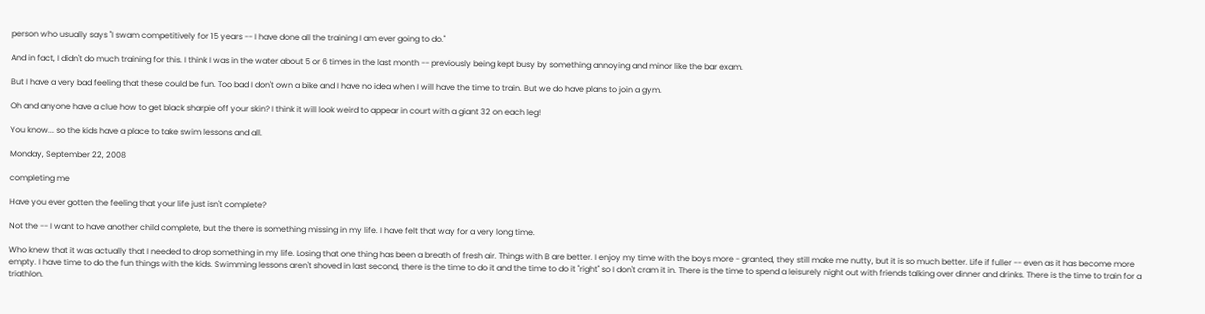person who usually says "I swam competitively for 15 years -- I have done all the training I am ever going to do."

And in fact, I didn't do much training for this. I think I was in the water about 5 or 6 times in the last month -- previously being kept busy by something annoying and minor like the bar exam.

But I have a very bad feeling that these could be fun. Too bad I don't own a bike and I have no idea when I will have the time to train. But we do have plans to join a gym.

Oh and anyone have a clue how to get black sharpie off your skin? I think it will look weird to appear in court with a giant 32 on each leg!

You know... so the kids have a place to take swim lessons and all.

Monday, September 22, 2008

completing me

Have you ever gotten the feeling that your life just isn't complete?

Not the -- I want to have another child complete, but the there is something missing in my life. I have felt that way for a very long time.

Who knew that it was actually that I needed to drop something in my life. Losing that one thing has been a breath of fresh air. Things with B are better. I enjoy my time with the boys more - granted, they still make me nutty, but it is so much better. Life if fuller -- even as it has become more empty. I have time to do the fun things with the kids. Swimming lessons aren't shoved in last second, there is the time to do it and the time to do it "right" so I don't cram it in. There is the time to spend a leisurely night out with friends talking over dinner and drinks. There is the time to train for a triathlon.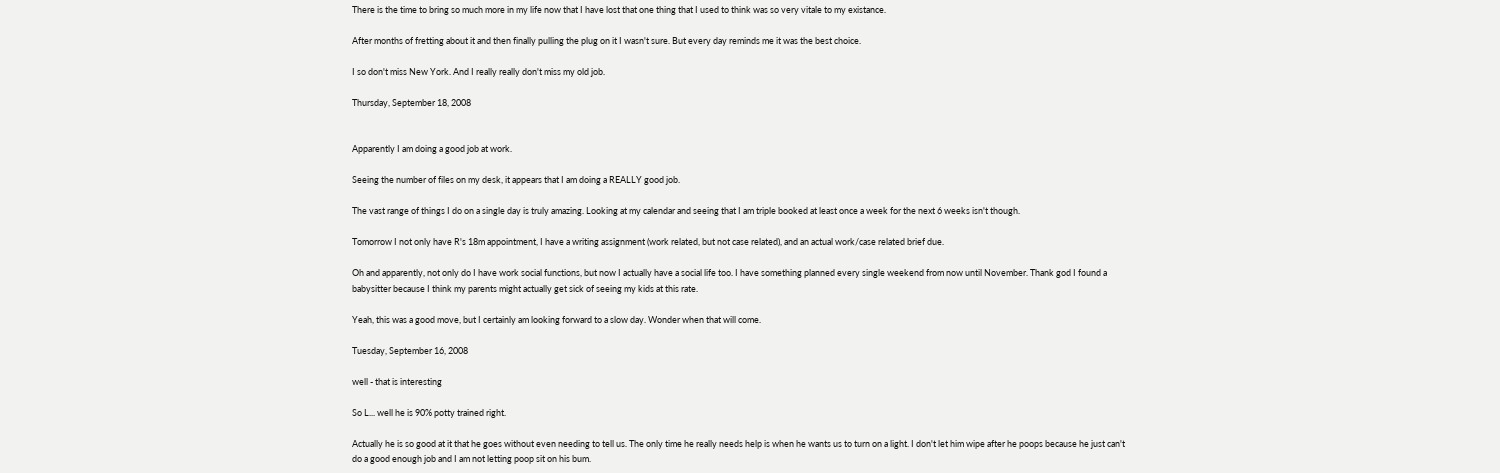There is the time to bring so much more in my life now that I have lost that one thing that I used to think was so very vitale to my existance.

After months of fretting about it and then finally pulling the plug on it I wasn't sure. But every day reminds me it was the best choice.

I so don't miss New York. And I really really don't miss my old job.

Thursday, September 18, 2008


Apparently I am doing a good job at work.

Seeing the number of files on my desk, it appears that I am doing a REALLY good job.

The vast range of things I do on a single day is truly amazing. Looking at my calendar and seeing that I am triple booked at least once a week for the next 6 weeks isn't though.

Tomorrow I not only have R's 18m appointment, I have a writing assignment (work related, but not case related), and an actual work/case related brief due.

Oh and apparently, not only do I have work social functions, but now I actually have a social life too. I have something planned every single weekend from now until November. Thank god I found a babysitter because I think my parents might actually get sick of seeing my kids at this rate.

Yeah, this was a good move, but I certainly am looking forward to a slow day. Wonder when that will come.

Tuesday, September 16, 2008

well - that is interesting

So L... well he is 90% potty trained right.

Actually he is so good at it that he goes without even needing to tell us. The only time he really needs help is when he wants us to turn on a light. I don't let him wipe after he poops because he just can't do a good enough job and I am not letting poop sit on his bum.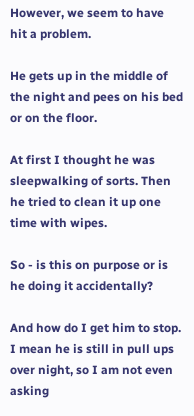However, we seem to have hit a problem.

He gets up in the middle of the night and pees on his bed or on the floor.

At first I thought he was sleepwalking of sorts. Then he tried to clean it up one time with wipes.

So - is this on purpose or is he doing it accidentally?

And how do I get him to stop. I mean he is still in pull ups over night, so I am not even asking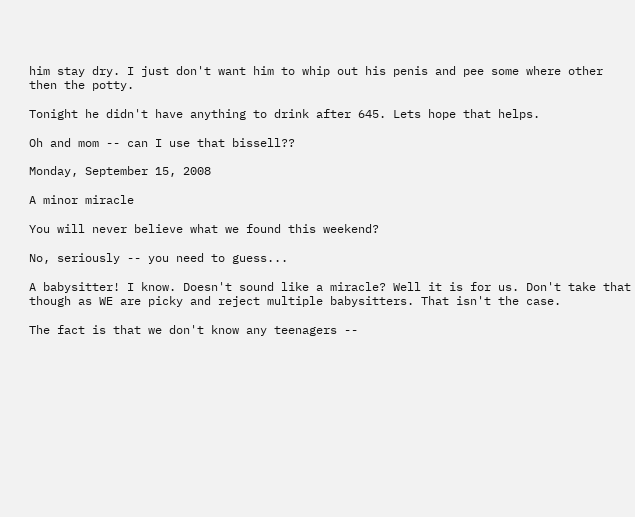him stay dry. I just don't want him to whip out his penis and pee some where other then the potty.

Tonight he didn't have anything to drink after 645. Lets hope that helps.

Oh and mom -- can I use that bissell??

Monday, September 15, 2008

A minor miracle

You will never believe what we found this weekend?

No, seriously -- you need to guess...

A babysitter! I know. Doesn't sound like a miracle? Well it is for us. Don't take that though as WE are picky and reject multiple babysitters. That isn't the case.

The fact is that we don't know any teenagers --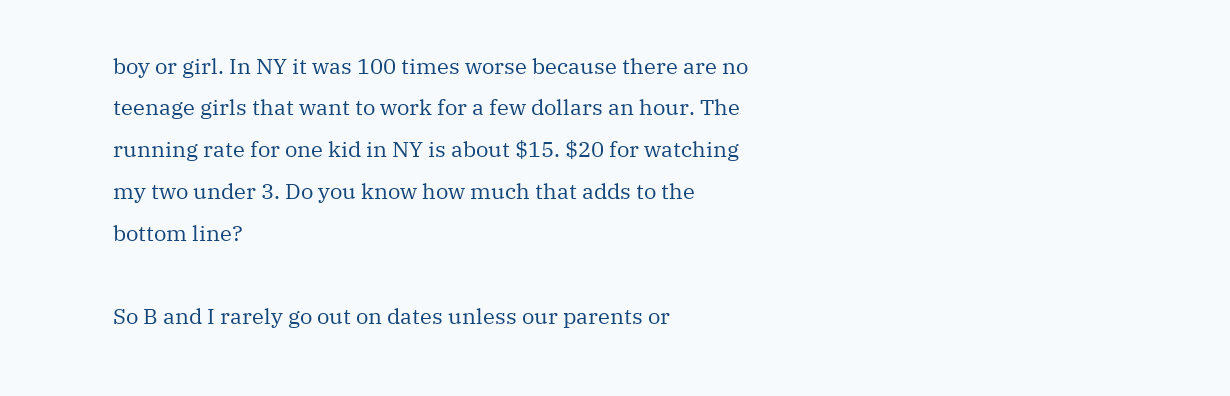boy or girl. In NY it was 100 times worse because there are no teenage girls that want to work for a few dollars an hour. The running rate for one kid in NY is about $15. $20 for watching my two under 3. Do you know how much that adds to the bottom line?

So B and I rarely go out on dates unless our parents or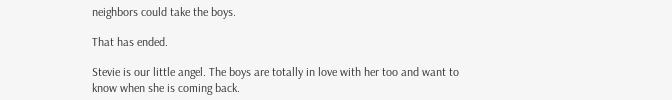neighbors could take the boys.

That has ended.

Stevie is our little angel. The boys are totally in love with her too and want to know when she is coming back.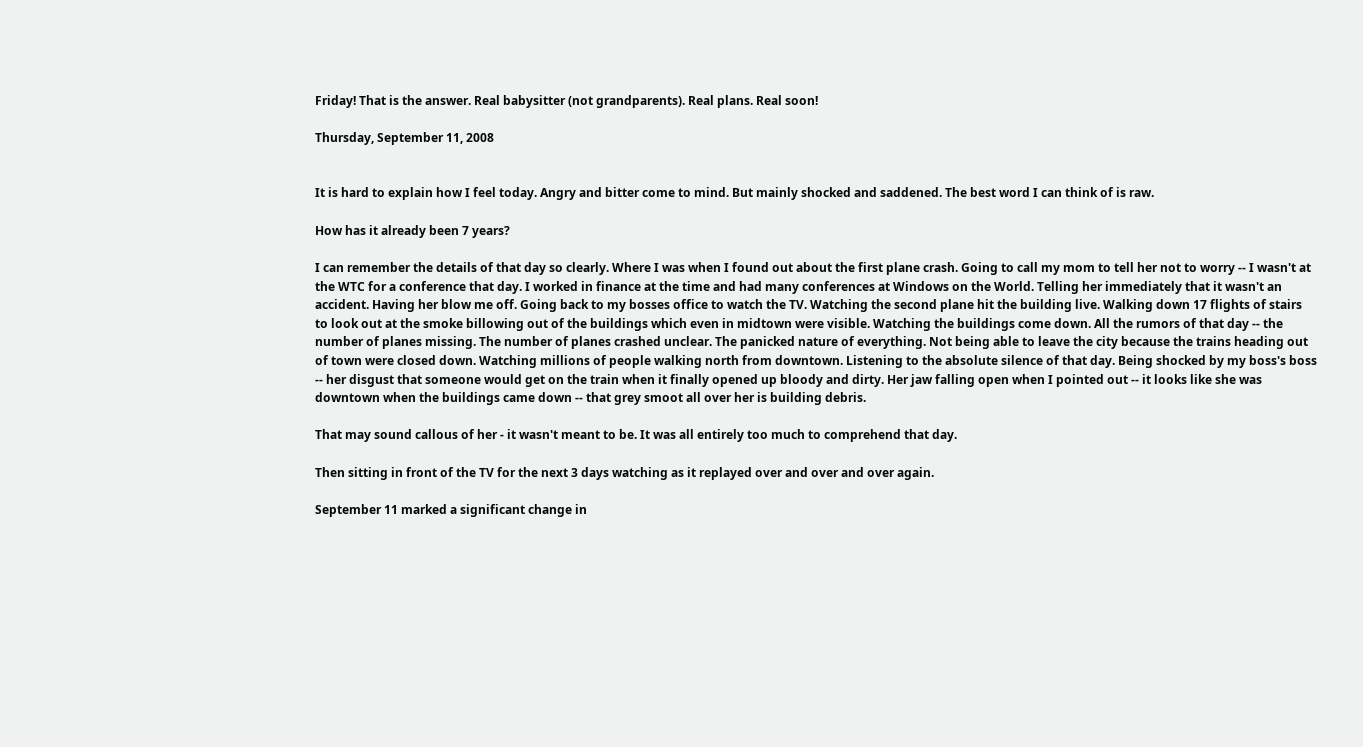Friday! That is the answer. Real babysitter (not grandparents). Real plans. Real soon!

Thursday, September 11, 2008


It is hard to explain how I feel today. Angry and bitter come to mind. But mainly shocked and saddened. The best word I can think of is raw.

How has it already been 7 years?

I can remember the details of that day so clearly. Where I was when I found out about the first plane crash. Going to call my mom to tell her not to worry -- I wasn't at the WTC for a conference that day. I worked in finance at the time and had many conferences at Windows on the World. Telling her immediately that it wasn't an accident. Having her blow me off. Going back to my bosses office to watch the TV. Watching the second plane hit the building live. Walking down 17 flights of stairs to look out at the smoke billowing out of the buildings which even in midtown were visible. Watching the buildings come down. All the rumors of that day -- the number of planes missing. The number of planes crashed unclear. The panicked nature of everything. Not being able to leave the city because the trains heading out of town were closed down. Watching millions of people walking north from downtown. Listening to the absolute silence of that day. Being shocked by my boss's boss -- her disgust that someone would get on the train when it finally opened up bloody and dirty. Her jaw falling open when I pointed out -- it looks like she was downtown when the buildings came down -- that grey smoot all over her is building debris.

That may sound callous of her - it wasn't meant to be. It was all entirely too much to comprehend that day.

Then sitting in front of the TV for the next 3 days watching as it replayed over and over and over again.

September 11 marked a significant change in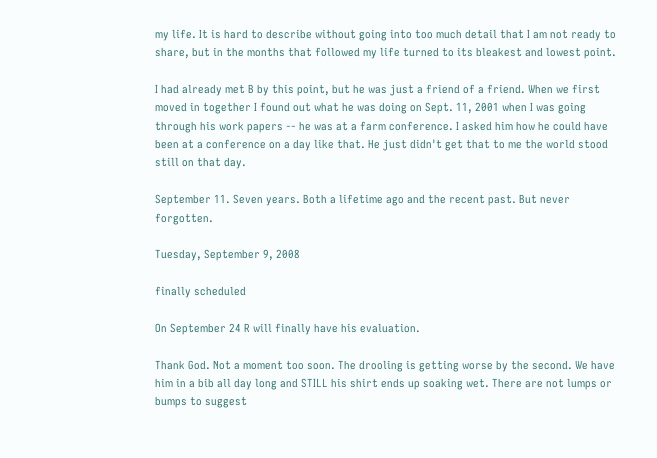my life. It is hard to describe without going into too much detail that I am not ready to share, but in the months that followed my life turned to its bleakest and lowest point.

I had already met B by this point, but he was just a friend of a friend. When we first moved in together I found out what he was doing on Sept. 11, 2001 when I was going through his work papers -- he was at a farm conference. I asked him how he could have been at a conference on a day like that. He just didn't get that to me the world stood still on that day.

September 11. Seven years. Both a lifetime ago and the recent past. But never forgotten.

Tuesday, September 9, 2008

finally scheduled

On September 24 R will finally have his evaluation.

Thank God. Not a moment too soon. The drooling is getting worse by the second. We have him in a bib all day long and STILL his shirt ends up soaking wet. There are not lumps or bumps to suggest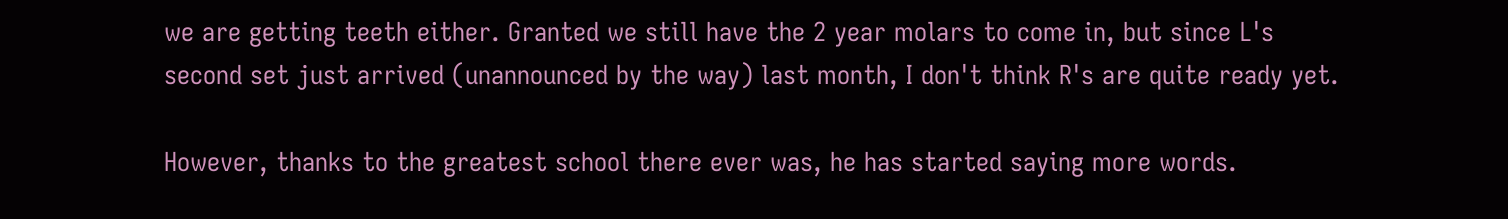we are getting teeth either. Granted we still have the 2 year molars to come in, but since L's second set just arrived (unannounced by the way) last month, I don't think R's are quite ready yet.

However, thanks to the greatest school there ever was, he has started saying more words.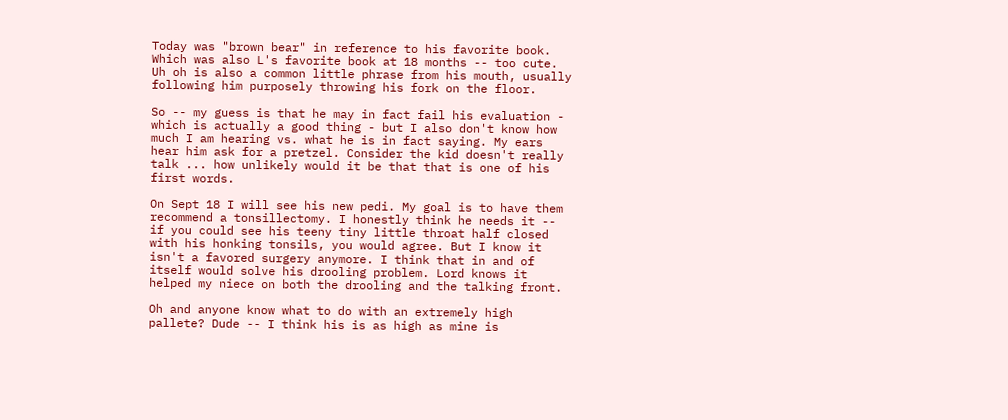Today was "brown bear" in reference to his favorite book. Which was also L's favorite book at 18 months -- too cute. Uh oh is also a common little phrase from his mouth, usually following him purposely throwing his fork on the floor.

So -- my guess is that he may in fact fail his evaluation - which is actually a good thing - but I also don't know how much I am hearing vs. what he is in fact saying. My ears hear him ask for a pretzel. Consider the kid doesn't really talk ... how unlikely would it be that that is one of his first words.

On Sept 18 I will see his new pedi. My goal is to have them recommend a tonsillectomy. I honestly think he needs it -- if you could see his teeny tiny little throat half closed with his honking tonsils, you would agree. But I know it isn't a favored surgery anymore. I think that in and of itself would solve his drooling problem. Lord knows it helped my niece on both the drooling and the talking front.

Oh and anyone know what to do with an extremely high pallete? Dude -- I think his is as high as mine is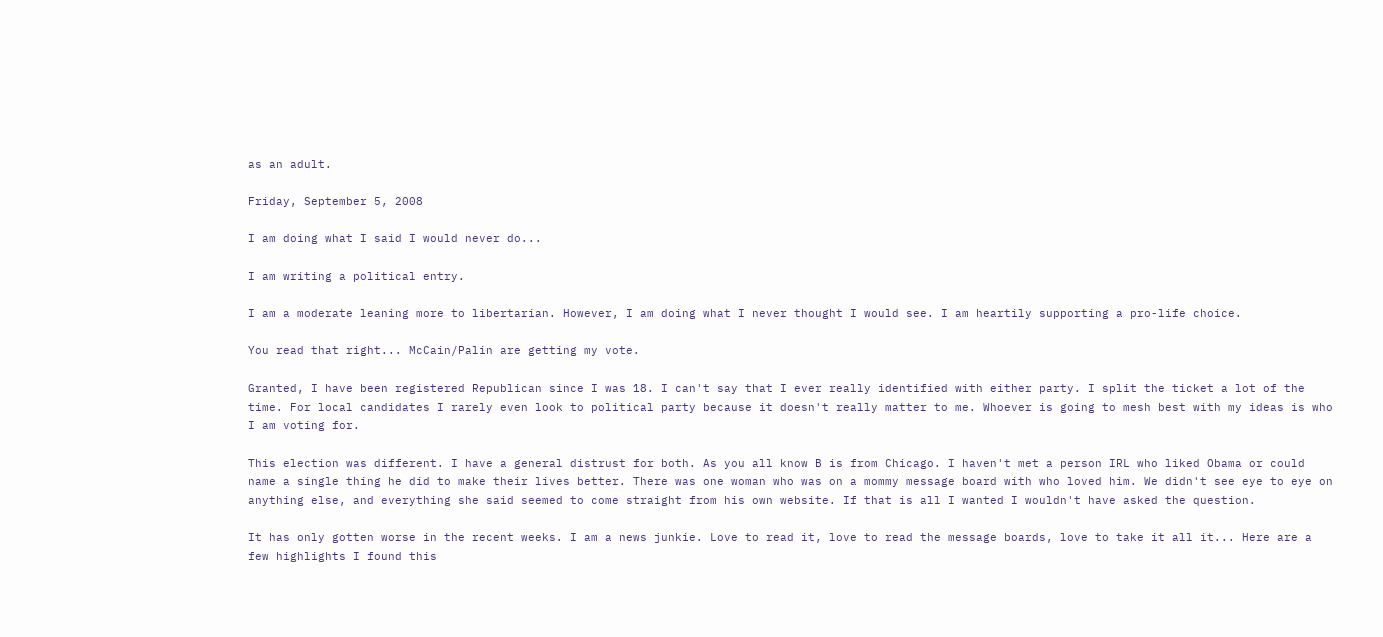as an adult.

Friday, September 5, 2008

I am doing what I said I would never do...

I am writing a political entry.

I am a moderate leaning more to libertarian. However, I am doing what I never thought I would see. I am heartily supporting a pro-life choice.

You read that right... McCain/Palin are getting my vote.

Granted, I have been registered Republican since I was 18. I can't say that I ever really identified with either party. I split the ticket a lot of the time. For local candidates I rarely even look to political party because it doesn't really matter to me. Whoever is going to mesh best with my ideas is who I am voting for.

This election was different. I have a general distrust for both. As you all know B is from Chicago. I haven't met a person IRL who liked Obama or could name a single thing he did to make their lives better. There was one woman who was on a mommy message board with who loved him. We didn't see eye to eye on anything else, and everything she said seemed to come straight from his own website. If that is all I wanted I wouldn't have asked the question.

It has only gotten worse in the recent weeks. I am a news junkie. Love to read it, love to read the message boards, love to take it all it... Here are a few highlights I found this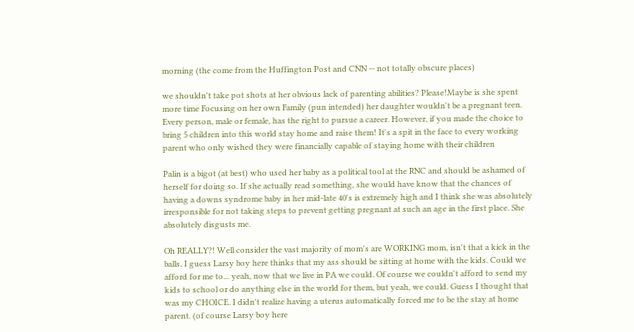morning (the come from the Huffington Post and CNN -- not totally obscure places)

we shouldn't take pot shots at her obvious lack of parenting abilities? Please!Maybe is she spent more time Focusing on her own Family (pun intended) her daughter wouldn't be a pregnant teen. Every person, male or female, has the right to pursue a career. However, if you made the choice to bring 5 children into this world stay home and raise them! It's a spit in the face to every working parent who only wished they were financially capable of staying home with their children

Palin is a bigot (at best) who used her baby as a political tool at the RNC and should be ashamed of herself for doing so. If she actually read something, she would have know that the chances of having a downs syndrome baby in her mid-late 40's is extremely high and I think she was absolutely irresponsible for not taking steps to prevent getting pregnant at such an age in the first place. She absolutely disgusts me.

Oh REALLY?! Well consider the vast majority of mom's are WORKING mom, isn't that a kick in the balls. I guess Larsy boy here thinks that my ass should be sitting at home with the kids. Could we afford for me to... yeah, now that we live in PA we could. Of course we couldn't afford to send my kids to school or do anything else in the world for them, but yeah, we could. Guess I thought that was my CHOICE. I didn't realize having a uterus automatically forced me to be the stay at home parent. (of course Larsy boy here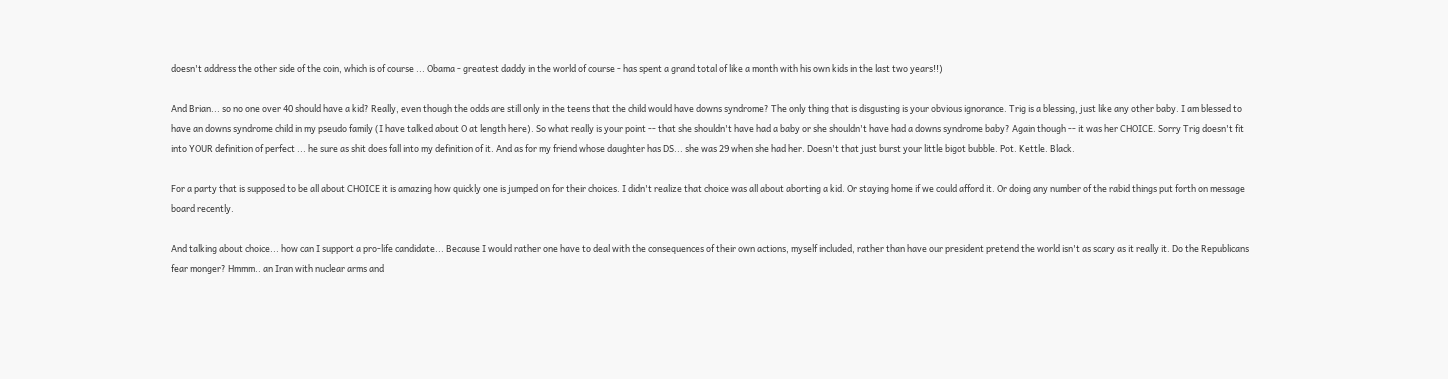doesn't address the other side of the coin, which is of course ... Obama - greatest daddy in the world of course - has spent a grand total of like a month with his own kids in the last two years!!)

And Brian... so no one over 40 should have a kid? Really, even though the odds are still only in the teens that the child would have downs syndrome? The only thing that is disgusting is your obvious ignorance. Trig is a blessing, just like any other baby. I am blessed to have an downs syndrome child in my pseudo family (I have talked about O at length here). So what really is your point -- that she shouldn't have had a baby or she shouldn't have had a downs syndrome baby? Again though -- it was her CHOICE. Sorry Trig doesn't fit into YOUR definition of perfect ... he sure as shit does fall into my definition of it. And as for my friend whose daughter has DS... she was 29 when she had her. Doesn't that just burst your little bigot bubble. Pot. Kettle. Black.

For a party that is supposed to be all about CHOICE it is amazing how quickly one is jumped on for their choices. I didn't realize that choice was all about aborting a kid. Or staying home if we could afford it. Or doing any number of the rabid things put forth on message board recently.

And talking about choice... how can I support a pro-life candidate... Because I would rather one have to deal with the consequences of their own actions, myself included, rather than have our president pretend the world isn't as scary as it really it. Do the Republicans fear monger? Hmmm.. an Iran with nuclear arms and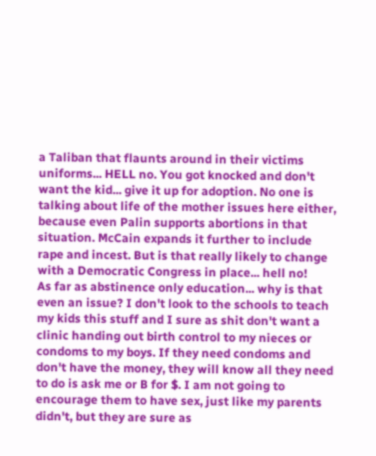a Taliban that flaunts around in their victims uniforms... HELL no. You got knocked and don't want the kid... give it up for adoption. No one is talking about life of the mother issues here either, because even Palin supports abortions in that situation. McCain expands it further to include rape and incest. But is that really likely to change with a Democratic Congress in place... hell no!
As far as abstinence only education... why is that even an issue? I don't look to the schools to teach my kids this stuff and I sure as shit don't want a clinic handing out birth control to my nieces or condoms to my boys. If they need condoms and don't have the money, they will know all they need to do is ask me or B for $. I am not going to encourage them to have sex, just like my parents didn't, but they are sure as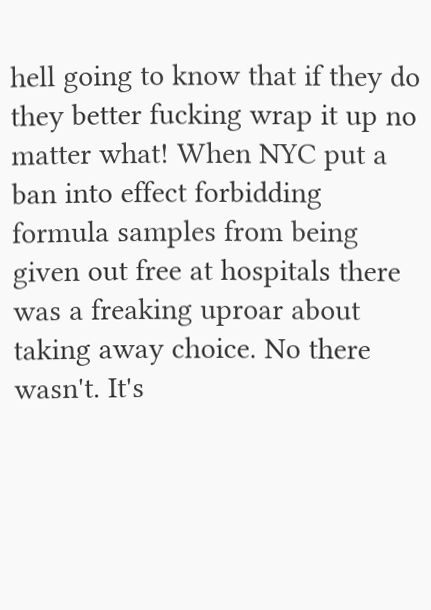hell going to know that if they do they better fucking wrap it up no matter what! When NYC put a ban into effect forbidding formula samples from being given out free at hospitals there was a freaking uproar about taking away choice. No there wasn't. It's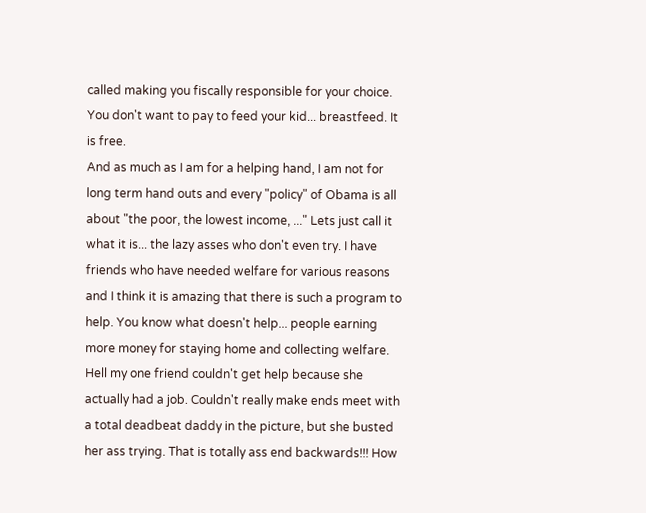called making you fiscally responsible for your choice. You don't want to pay to feed your kid... breastfeed. It is free.
And as much as I am for a helping hand, I am not for long term hand outs and every "policy" of Obama is all about "the poor, the lowest income, ..." Lets just call it what it is... the lazy asses who don't even try. I have friends who have needed welfare for various reasons and I think it is amazing that there is such a program to help. You know what doesn't help... people earning more money for staying home and collecting welfare. Hell my one friend couldn't get help because she actually had a job. Couldn't really make ends meet with a total deadbeat daddy in the picture, but she busted her ass trying. That is totally ass end backwards!!! How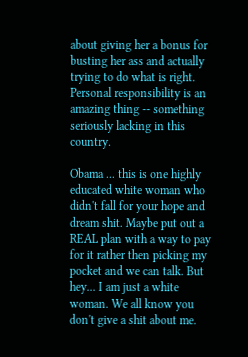about giving her a bonus for busting her ass and actually trying to do what is right. Personal responsibility is an amazing thing -- something seriously lacking in this country.

Obama ... this is one highly educated white woman who didn't fall for your hope and dream shit. Maybe put out a REAL plan with a way to pay for it rather then picking my pocket and we can talk. But hey... I am just a white woman. We all know you don't give a shit about me.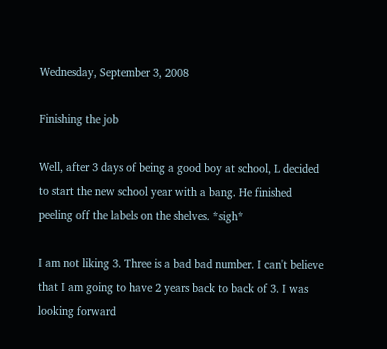Wednesday, September 3, 2008

Finishing the job

Well, after 3 days of being a good boy at school, L decided to start the new school year with a bang. He finished peeling off the labels on the shelves. *sigh*

I am not liking 3. Three is a bad bad number. I can't believe that I am going to have 2 years back to back of 3. I was looking forward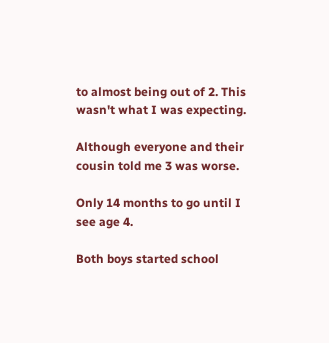to almost being out of 2. This wasn't what I was expecting.

Although everyone and their cousin told me 3 was worse.

Only 14 months to go until I see age 4.

Both boys started school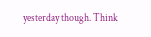yesterday though. Think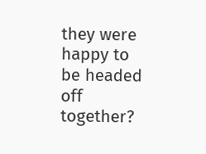they were happy to be headed off together?